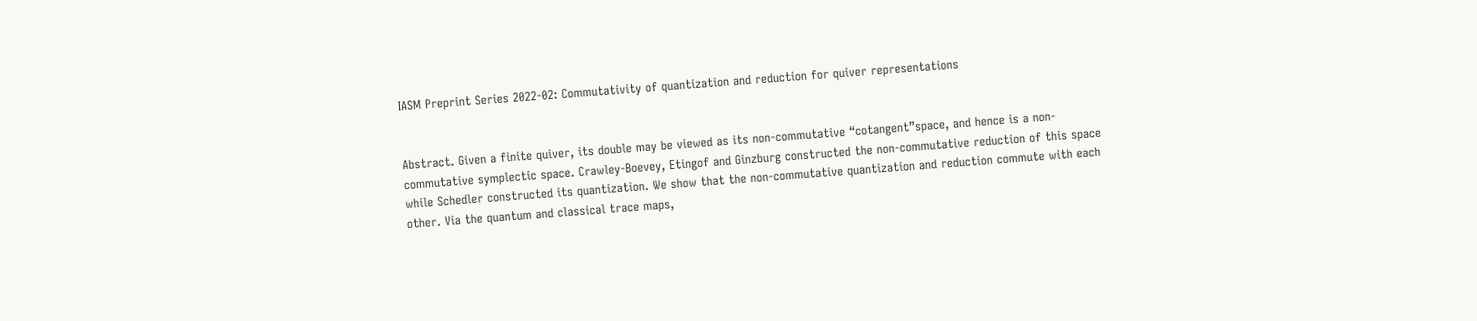IASM Preprint Series 2022-02: Commutativity of quantization and reduction for quiver representations


Abstract. Given a finite quiver, its double may be viewed as its non-commutative “cotangent”space, and hence is a non-commutative symplectic space. Crawley-Boevey, Etingof and Ginzburg constructed the non-commutative reduction of this space while Schedler constructed its quantization. We show that the non-commutative quantization and reduction commute with each other. Via the quantum and classical trace maps,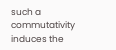such a commutativity induces the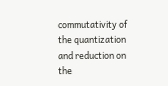commutativity of the quantization and reduction on the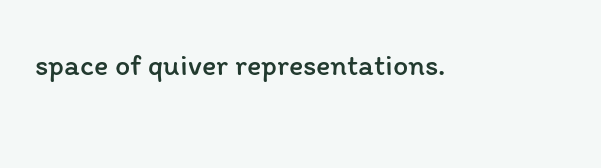space of quiver representations.